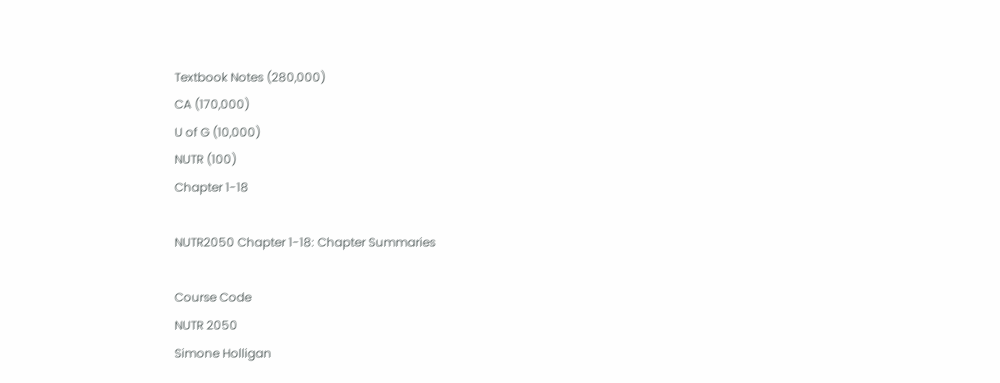Textbook Notes (280,000)
CA (170,000)
U of G (10,000)
NUTR (100)
Chapter 1-18

NUTR2050 Chapter 1-18: Chapter Summaries

Course Code
NUTR 2050
Simone Holligan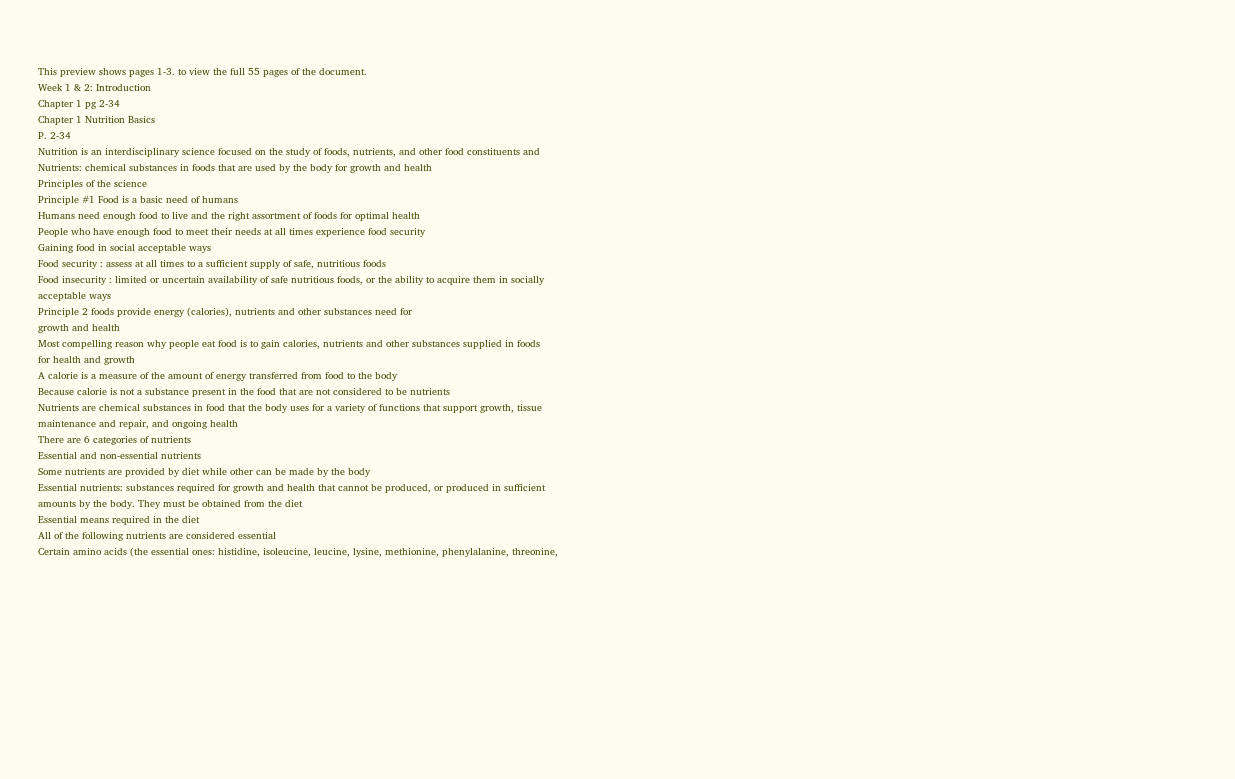This preview shows pages 1-3. to view the full 55 pages of the document.
Week 1 & 2: Introduction
Chapter 1 pg 2-34
Chapter 1 Nutrition Basics
P. 2-34
Nutrition is an interdisciplinary science focused on the study of foods, nutrients, and other food constituents and
Nutrients: chemical substances in foods that are used by the body for growth and health
Principles of the science
Principle #1 Food is a basic need of humans
Humans need enough food to live and the right assortment of foods for optimal health
People who have enough food to meet their needs at all times experience food security
Gaining food in social acceptable ways
Food security : assess at all times to a sufficient supply of safe, nutritious foods
Food insecurity : limited or uncertain availability of safe nutritious foods, or the ability to acquire them in socially
acceptable ways
Principle 2 foods provide energy (calories), nutrients and other substances need for
growth and health
Most compelling reason why people eat food is to gain calories, nutrients and other substances supplied in foods
for health and growth
A calorie is a measure of the amount of energy transferred from food to the body
Because calorie is not a substance present in the food that are not considered to be nutrients
Nutrients are chemical substances in food that the body uses for a variety of functions that support growth, tissue
maintenance and repair, and ongoing health
There are 6 categories of nutrients
Essential and non-essential nutrients
Some nutrients are provided by diet while other can be made by the body
Essential nutrients: substances required for growth and health that cannot be produced, or produced in sufficient
amounts by the body. They must be obtained from the diet
Essential means required in the diet
All of the following nutrients are considered essential
Certain amino acids (the essential ones: histidine, isoleucine, leucine, lysine, methionine, phenylalanine, threonine,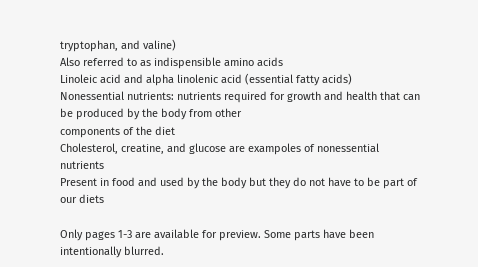tryptophan, and valine)
Also referred to as indispensible amino acids
Linoleic acid and alpha linolenic acid (essential fatty acids)
Nonessential nutrients: nutrients required for growth and health that can be produced by the body from other
components of the diet
Cholesterol, creatine, and glucose are exampoles of nonessential nutrients
Present in food and used by the body but they do not have to be part of our diets

Only pages 1-3 are available for preview. Some parts have been intentionally blurred.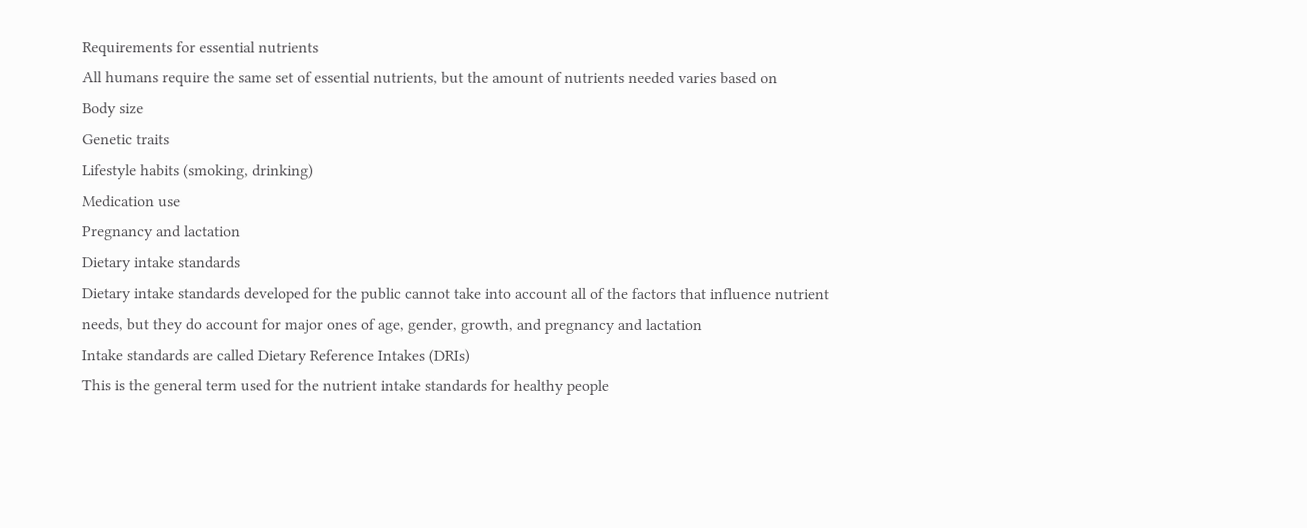Requirements for essential nutrients
All humans require the same set of essential nutrients, but the amount of nutrients needed varies based on
Body size
Genetic traits
Lifestyle habits (smoking, drinking)
Medication use
Pregnancy and lactation
Dietary intake standards
Dietary intake standards developed for the public cannot take into account all of the factors that influence nutrient
needs, but they do account for major ones of age, gender, growth, and pregnancy and lactation
Intake standards are called Dietary Reference Intakes (DRIs)
This is the general term used for the nutrient intake standards for healthy people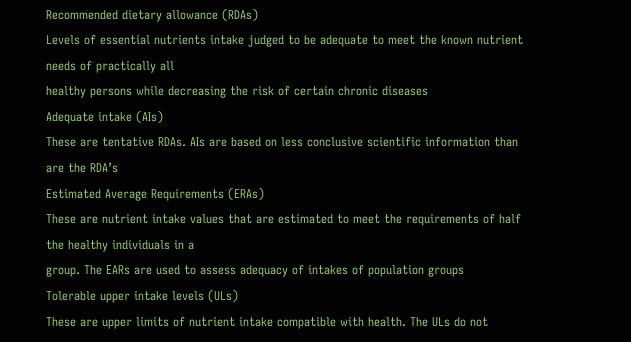Recommended dietary allowance (RDAs)
Levels of essential nutrients intake judged to be adequate to meet the known nutrient needs of practically all
healthy persons while decreasing the risk of certain chronic diseases
Adequate intake (AIs)
These are tentative RDAs. AIs are based on less conclusive scientific information than are the RDA’s
Estimated Average Requirements (ERAs)
These are nutrient intake values that are estimated to meet the requirements of half the healthy individuals in a
group. The EARs are used to assess adequacy of intakes of population groups
Tolerable upper intake levels (ULs)
These are upper limits of nutrient intake compatible with health. The ULs do not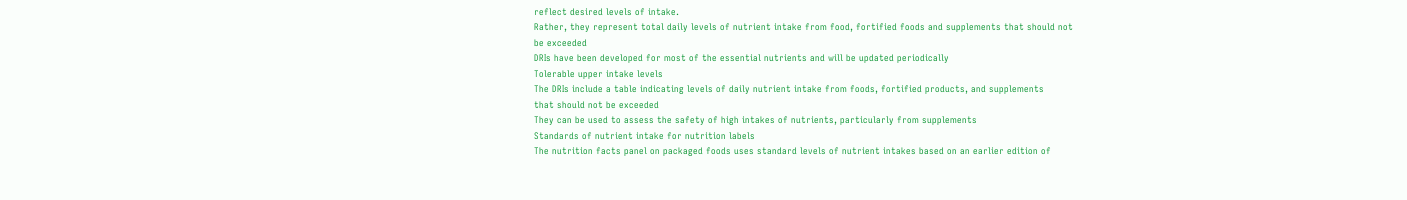reflect desired levels of intake.
Rather, they represent total daily levels of nutrient intake from food, fortified foods and supplements that should not
be exceeded
DRIs have been developed for most of the essential nutrients and will be updated periodically
Tolerable upper intake levels
The DRIs include a table indicating levels of daily nutrient intake from foods, fortified products, and supplements
that should not be exceeded
They can be used to assess the safety of high intakes of nutrients, particularly from supplements
Standards of nutrient intake for nutrition labels
The nutrition facts panel on packaged foods uses standard levels of nutrient intakes based on an earlier edition of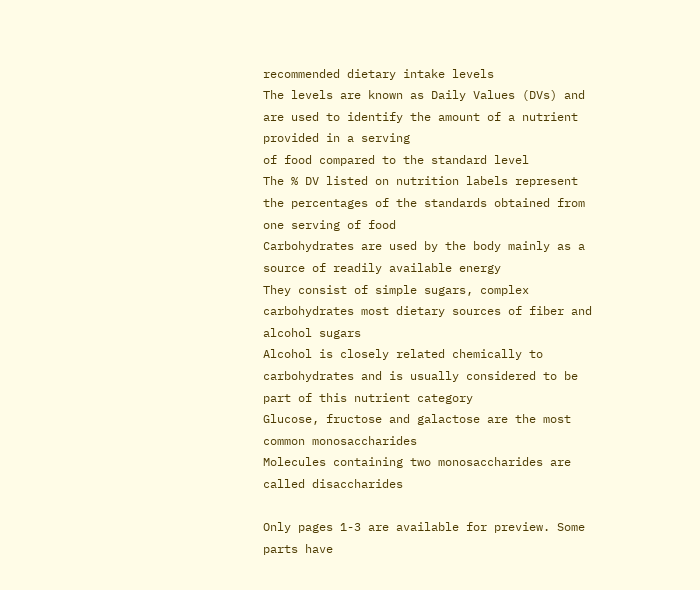recommended dietary intake levels
The levels are known as Daily Values (DVs) and are used to identify the amount of a nutrient provided in a serving
of food compared to the standard level
The % DV listed on nutrition labels represent the percentages of the standards obtained from one serving of food
Carbohydrates are used by the body mainly as a source of readily available energy
They consist of simple sugars, complex carbohydrates most dietary sources of fiber and alcohol sugars
Alcohol is closely related chemically to carbohydrates and is usually considered to be part of this nutrient category
Glucose, fructose and galactose are the most common monosaccharides
Molecules containing two monosaccharides are called disaccharides

Only pages 1-3 are available for preview. Some parts have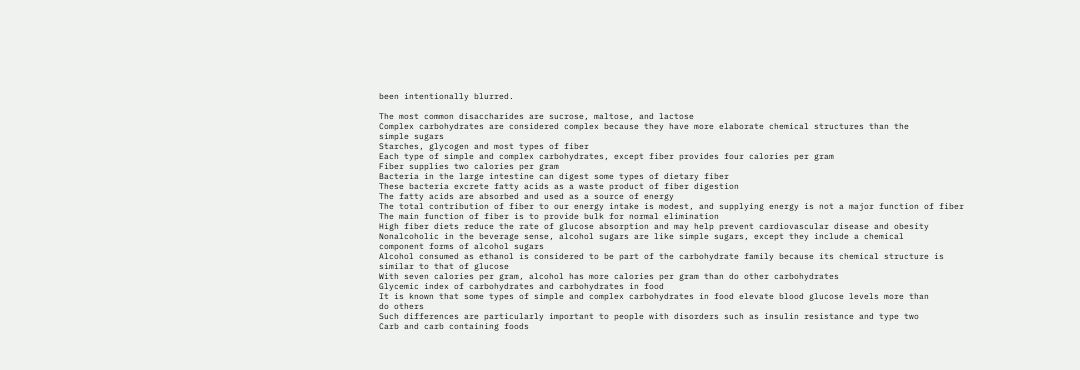been intentionally blurred.

The most common disaccharides are sucrose, maltose, and lactose
Complex carbohydrates are considered complex because they have more elaborate chemical structures than the
simple sugars
Starches, glycogen and most types of fiber
Each type of simple and complex carbohydrates, except fiber provides four calories per gram
Fiber supplies two calories per gram
Bacteria in the large intestine can digest some types of dietary fiber
These bacteria excrete fatty acids as a waste product of fiber digestion
The fatty acids are absorbed and used as a source of energy
The total contribution of fiber to our energy intake is modest, and supplying energy is not a major function of fiber
The main function of fiber is to provide bulk for normal elimination
High fiber diets reduce the rate of glucose absorption and may help prevent cardiovascular disease and obesity
Nonalcoholic in the beverage sense, alcohol sugars are like simple sugars, except they include a chemical
component forms of alcohol sugars
Alcohol consumed as ethanol is considered to be part of the carbohydrate family because its chemical structure is
similar to that of glucose
With seven calories per gram, alcohol has more calories per gram than do other carbohydrates
Glycemic index of carbohydrates and carbohydrates in food
It is known that some types of simple and complex carbohydrates in food elevate blood glucose levels more than
do others
Such differences are particularly important to people with disorders such as insulin resistance and type two
Carb and carb containing foods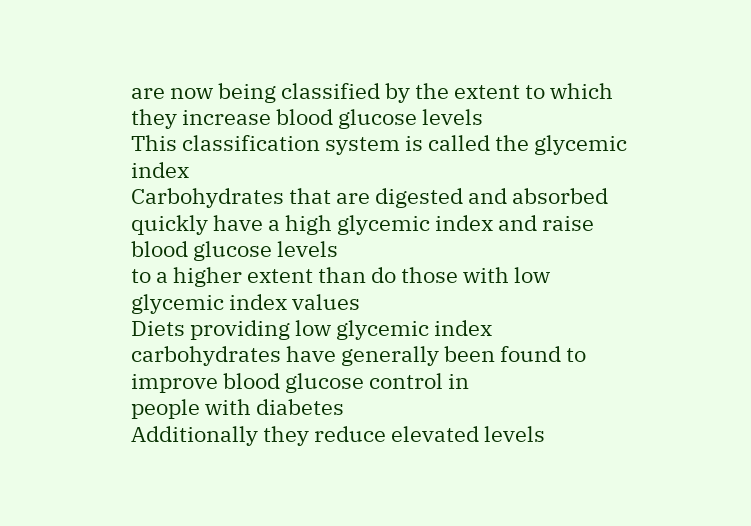are now being classified by the extent to which they increase blood glucose levels
This classification system is called the glycemic index
Carbohydrates that are digested and absorbed quickly have a high glycemic index and raise blood glucose levels
to a higher extent than do those with low glycemic index values
Diets providing low glycemic index carbohydrates have generally been found to improve blood glucose control in
people with diabetes
Additionally they reduce elevated levels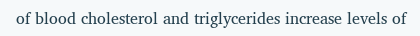of blood cholesterol and triglycerides increase levels of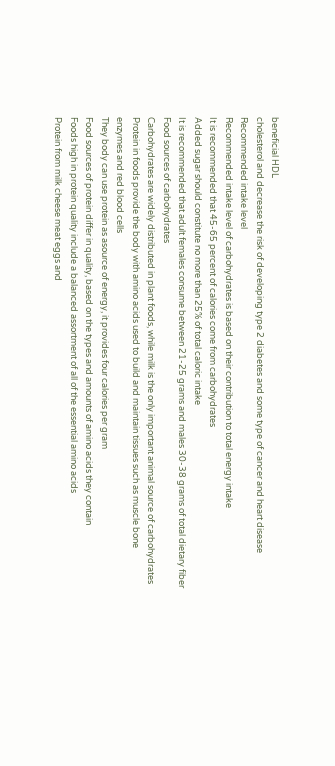beneficial HDL
cholesterol and decrease the risk of developing type 2 diabetes and some type of cancer and heart disease
Recommended intake level
Recommended intake level of carbohydrates is based on their contribution to total energy intake
It is recommended that 45-65 percent of calories come from carbohydrates
Added sugar should constitute no more than 25% of total caloric intake
It is recommended that adult females consume between 21-25 grams and males 30-38 grams of total dietary fiber
Food sources of carbohydrates
Carbohydrates are widely distributed in plant foods, while milk is the only important animal source of carbohydrates
Protein in foods provide the body with amino acids used to build and maintain tissues such as muscle bone
enzymes and red blood cells
They body can use protein as asource of energy, it provides four calories per gram
Food sources of protein differ in quality, based on the types and amounts of amino acids they contain
Foods high in protein quality include a balanced assortment of all of the essential amino acids
Protein from milk cheese meat eggs and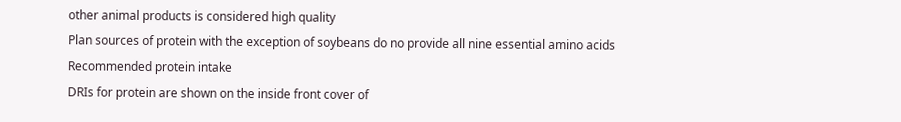other animal products is considered high quality
Plan sources of protein with the exception of soybeans do no provide all nine essential amino acids
Recommended protein intake
DRIs for protein are shown on the inside front cover of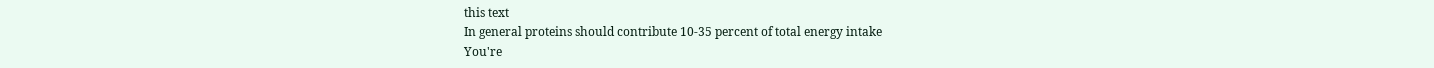this text
In general proteins should contribute 10-35 percent of total energy intake
You're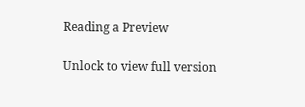Reading a Preview

Unlock to view full version